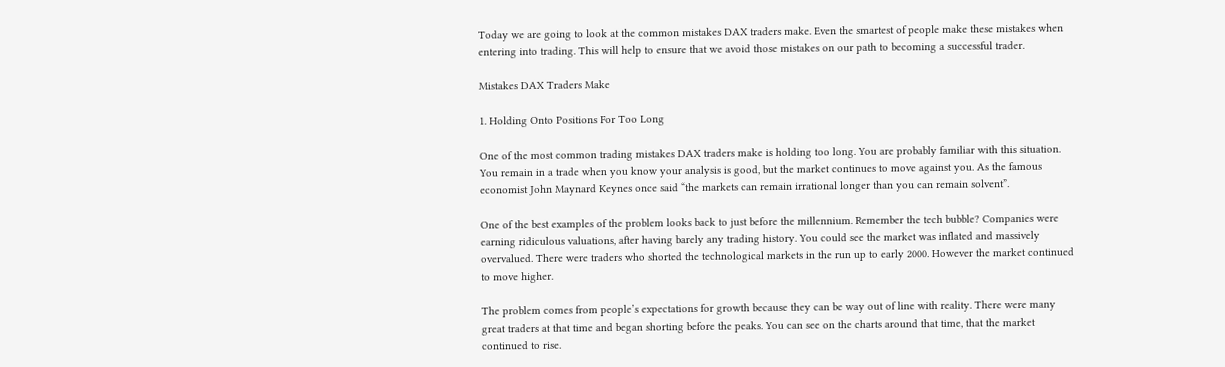Today we are going to look at the common mistakes DAX traders make. Even the smartest of people make these mistakes when entering into trading. This will help to ensure that we avoid those mistakes on our path to becoming a successful trader.

Mistakes DAX Traders Make

1. Holding Onto Positions For Too Long

One of the most common trading mistakes DAX traders make is holding too long. You are probably familiar with this situation. You remain in a trade when you know your analysis is good, but the market continues to move against you. As the famous economist John Maynard Keynes once said “the markets can remain irrational longer than you can remain solvent”.

One of the best examples of the problem looks back to just before the millennium. Remember the tech bubble? Companies were earning ridiculous valuations, after having barely any trading history. You could see the market was inflated and massively overvalued. There were traders who shorted the technological markets in the run up to early 2000. However the market continued to move higher.

The problem comes from people’s expectations for growth because they can be way out of line with reality. There were many great traders at that time and began shorting before the peaks. You can see on the charts around that time, that the market continued to rise.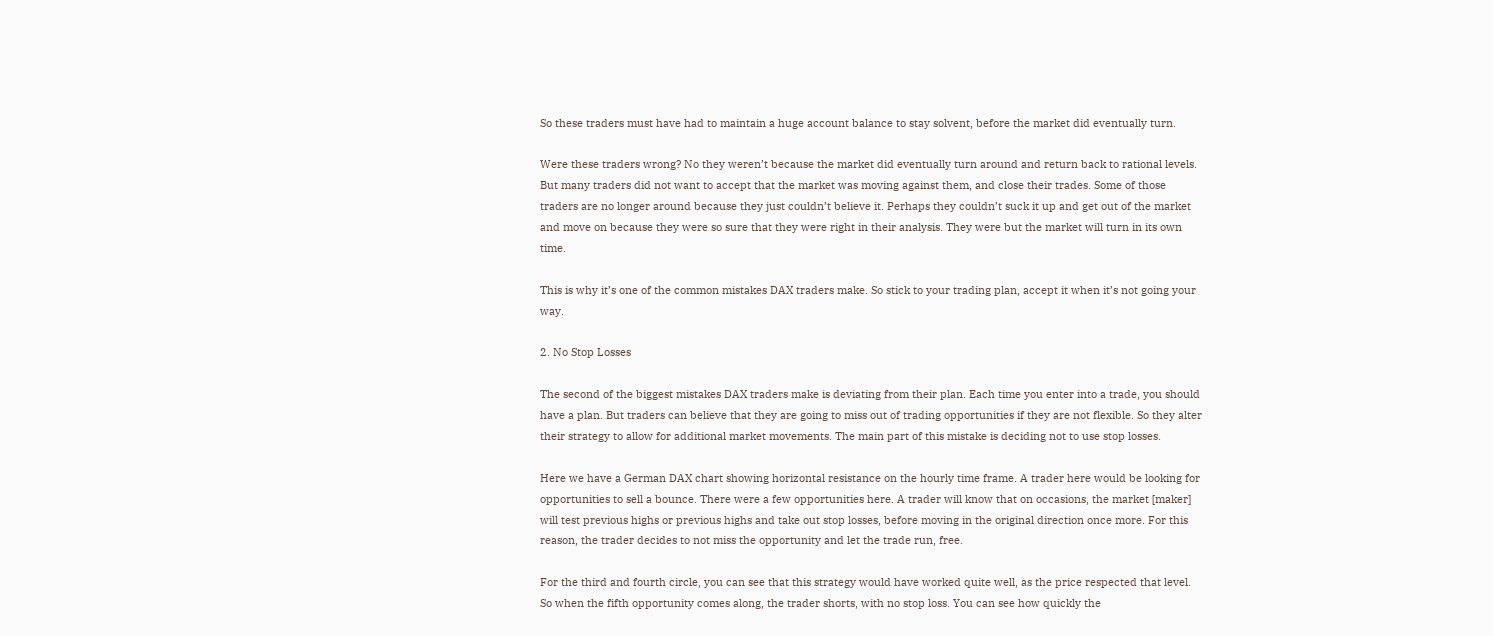So these traders must have had to maintain a huge account balance to stay solvent, before the market did eventually turn.

Were these traders wrong? No they weren’t because the market did eventually turn around and return back to rational levels. But many traders did not want to accept that the market was moving against them, and close their trades. Some of those traders are no longer around because they just couldn’t believe it. Perhaps they couldn’t suck it up and get out of the market and move on because they were so sure that they were right in their analysis. They were but the market will turn in its own time.

This is why it’s one of the common mistakes DAX traders make. So stick to your trading plan, accept it when it’s not going your way.

2. No Stop Losses

The second of the biggest mistakes DAX traders make is deviating from their plan. Each time you enter into a trade, you should have a plan. But traders can believe that they are going to miss out of trading opportunities if they are not flexible. So they alter their strategy to allow for additional market movements. The main part of this mistake is deciding not to use stop losses.

Here we have a German DAX chart showing horizontal resistance on the hourly time frame. A trader here would be looking for opportunities to sell a bounce. There were a few opportunities here. A trader will know that on occasions, the market [maker] will test previous highs or previous highs and take out stop losses, before moving in the original direction once more. For this reason, the trader decides to not miss the opportunity and let the trade run, free.

For the third and fourth circle, you can see that this strategy would have worked quite well, as the price respected that level. So when the fifth opportunity comes along, the trader shorts, with no stop loss. You can see how quickly the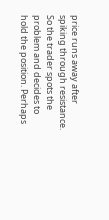price runs away after spiking through resistance. So the trader spots the problem and decides to hold the position. Perhaps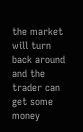the market will turn back around and the trader can get some money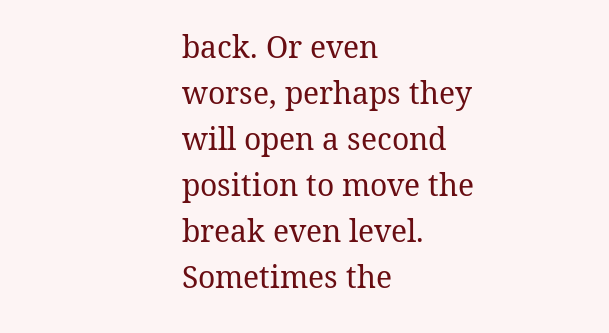back. Or even worse, perhaps they will open a second position to move the break even level. Sometimes the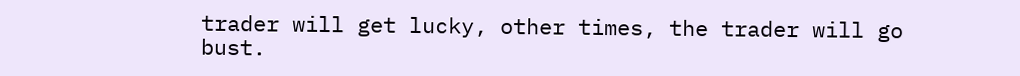trader will get lucky, other times, the trader will go bust.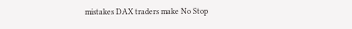mistakes DAX traders make No Stop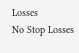Losses
No Stop Losses